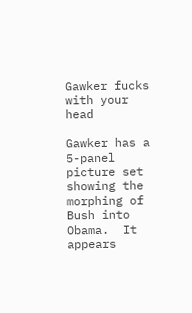Gawker fucks with your head

Gawker has a 5-panel picture set showing the morphing of Bush into Obama.  It appears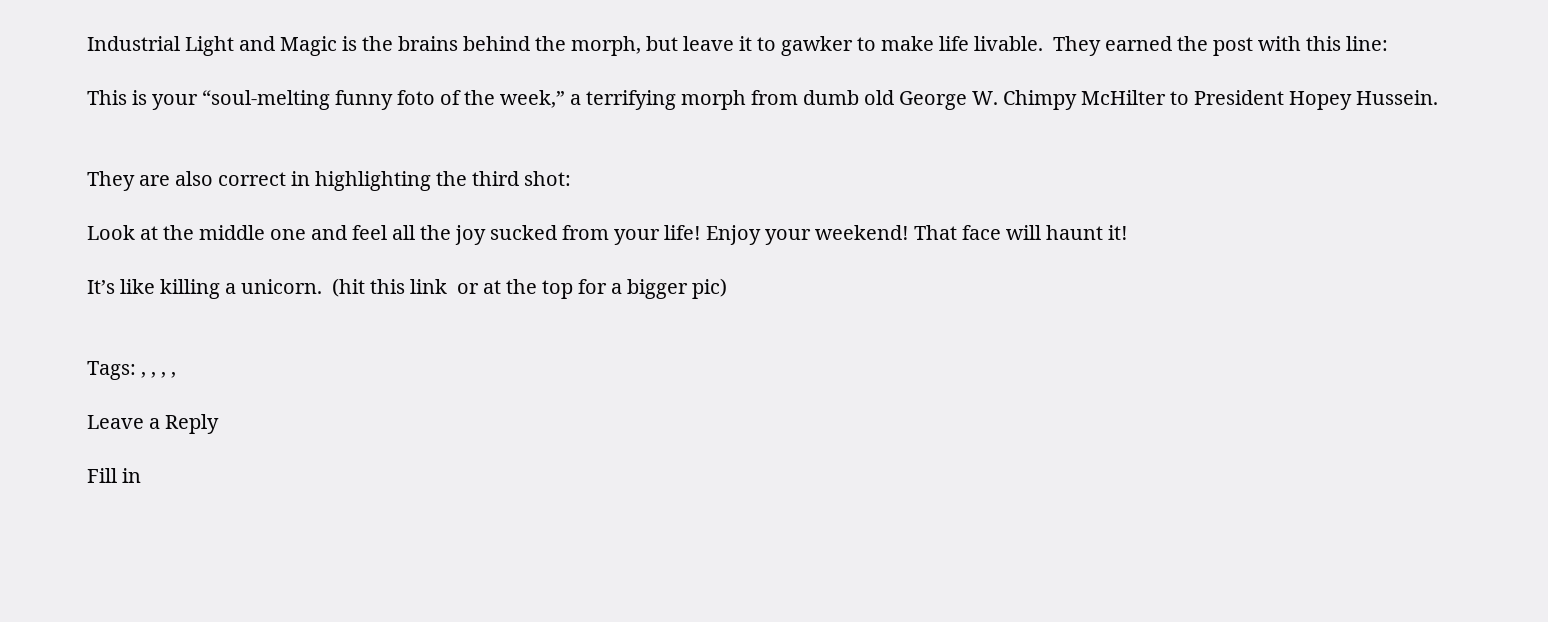Industrial Light and Magic is the brains behind the morph, but leave it to gawker to make life livable.  They earned the post with this line:

This is your “soul-melting funny foto of the week,” a terrifying morph from dumb old George W. Chimpy McHilter to President Hopey Hussein.


They are also correct in highlighting the third shot:

Look at the middle one and feel all the joy sucked from your life! Enjoy your weekend! That face will haunt it!

It’s like killing a unicorn.  (hit this link  or at the top for a bigger pic)


Tags: , , , ,

Leave a Reply

Fill in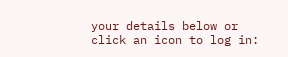your details below or click an icon to log in: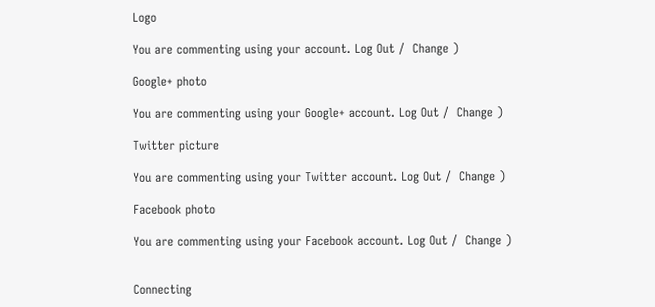Logo

You are commenting using your account. Log Out /  Change )

Google+ photo

You are commenting using your Google+ account. Log Out /  Change )

Twitter picture

You are commenting using your Twitter account. Log Out /  Change )

Facebook photo

You are commenting using your Facebook account. Log Out /  Change )


Connecting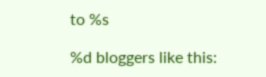to %s

%d bloggers like this: